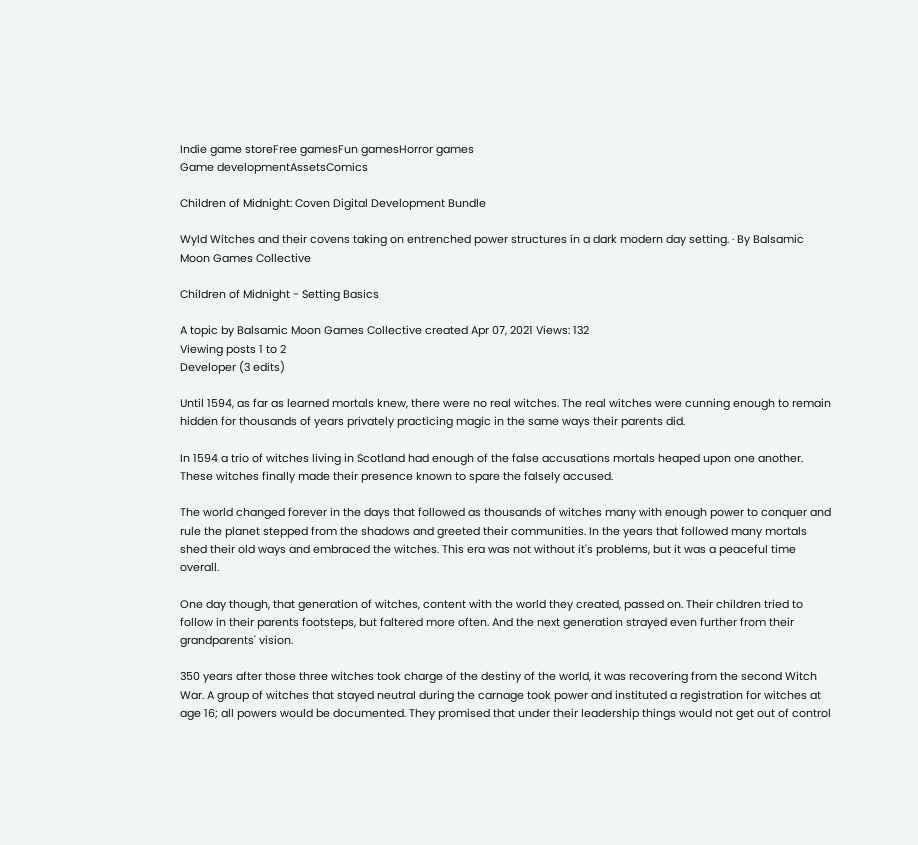Indie game storeFree gamesFun gamesHorror games
Game developmentAssetsComics

Children of Midnight: Coven Digital Development Bundle

Wyld Witches and their covens taking on entrenched power structures in a dark modern day setting. · By Balsamic Moon Games Collective

Children of Midnight - Setting Basics

A topic by Balsamic Moon Games Collective created Apr 07, 2021 Views: 132
Viewing posts 1 to 2
Developer (3 edits)

Until 1594, as far as learned mortals knew, there were no real witches. The real witches were cunning enough to remain hidden for thousands of years privately practicing magic in the same ways their parents did.

In 1594 a trio of witches living in Scotland had enough of the false accusations mortals heaped upon one another. These witches finally made their presence known to spare the falsely accused.

The world changed forever in the days that followed as thousands of witches many with enough power to conquer and rule the planet stepped from the shadows and greeted their communities. In the years that followed many mortals shed their old ways and embraced the witches. This era was not without it's problems, but it was a peaceful time overall.

One day though, that generation of witches, content with the world they created, passed on. Their children tried to follow in their parents footsteps, but faltered more often. And the next generation strayed even further from their grandparents' vision.

350 years after those three witches took charge of the destiny of the world, it was recovering from the second Witch War. A group of witches that stayed neutral during the carnage took power and instituted a registration for witches at age 16; all powers would be documented. They promised that under their leadership things would not get out of control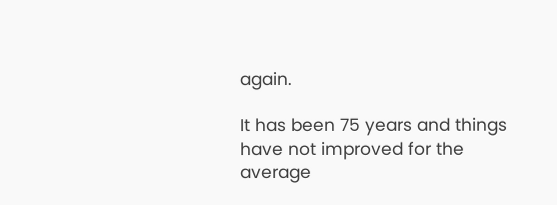again.

It has been 75 years and things have not improved for the average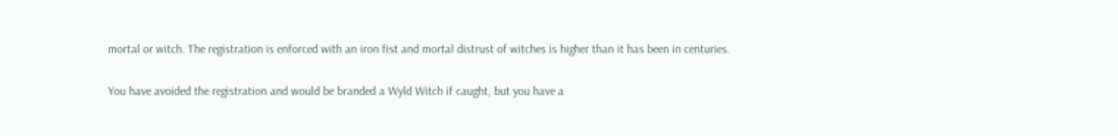mortal or witch. The registration is enforced with an iron fist and mortal distrust of witches is higher than it has been in centuries.

You have avoided the registration and would be branded a Wyld Witch if caught, but you have a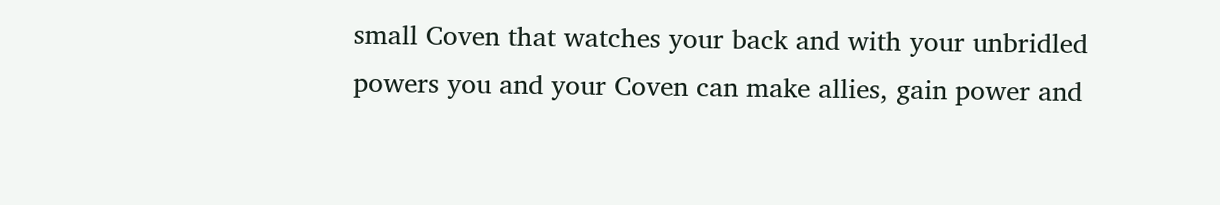small Coven that watches your back and with your unbridled powers you and your Coven can make allies, gain power and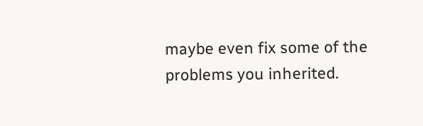maybe even fix some of the problems you inherited.